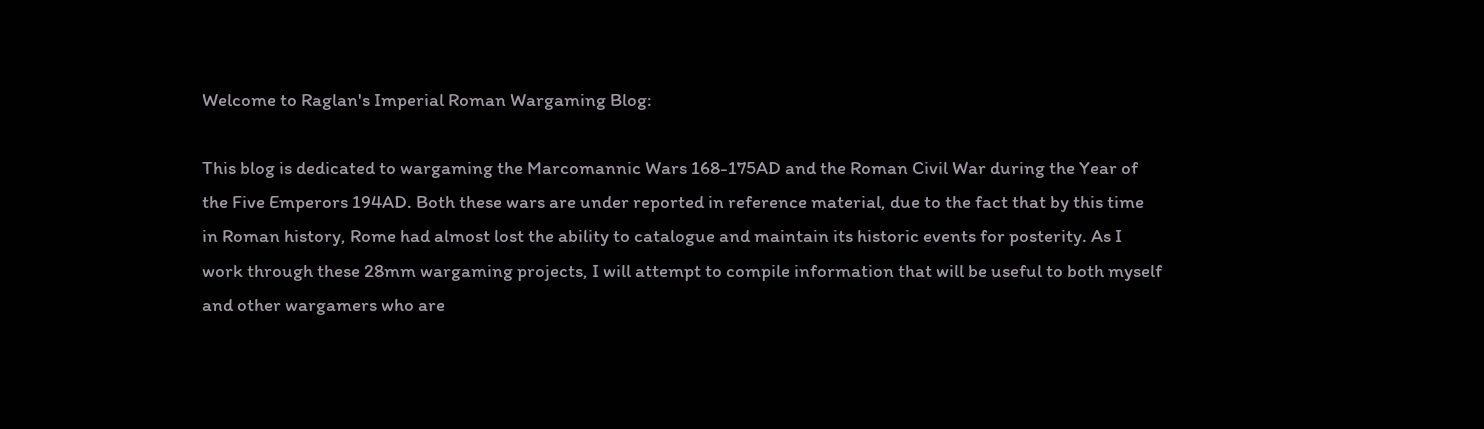Welcome to Raglan's Imperial Roman Wargaming Blog:

This blog is dedicated to wargaming the Marcomannic Wars 168-175AD and the Roman Civil War during the Year of the Five Emperors 194AD. Both these wars are under reported in reference material, due to the fact that by this time in Roman history, Rome had almost lost the ability to catalogue and maintain its historic events for posterity. As I work through these 28mm wargaming projects, I will attempt to compile information that will be useful to both myself and other wargamers who are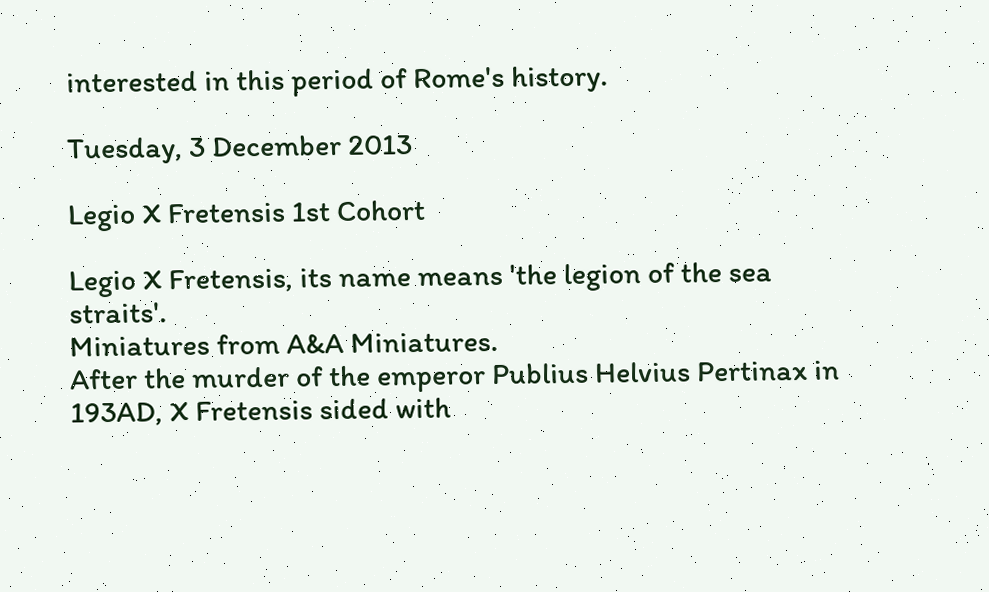interested in this period of Rome's history.

Tuesday, 3 December 2013

Legio X Fretensis 1st Cohort

Legio X Fretensis, its name means 'the legion of the sea straits'.
Miniatures from A&A Miniatures.
After the murder of the emperor Publius Helvius Pertinax in 193AD, X Fretensis sided with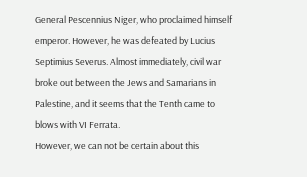General Pescennius Niger, who proclaimed himself emperor. However, he was defeated by Lucius Septimius Severus. Almost immediately, civil war broke out between the Jews and Samarians in Palestine, and it seems that the Tenth came to blows with VI Ferrata.
However, we can not be certain about this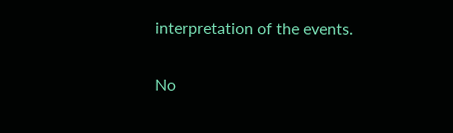interpretation of the events.

No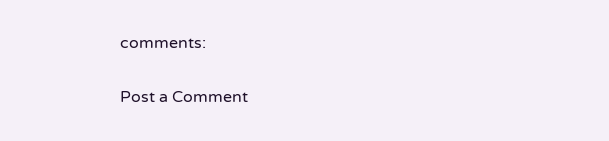comments:

Post a Comment